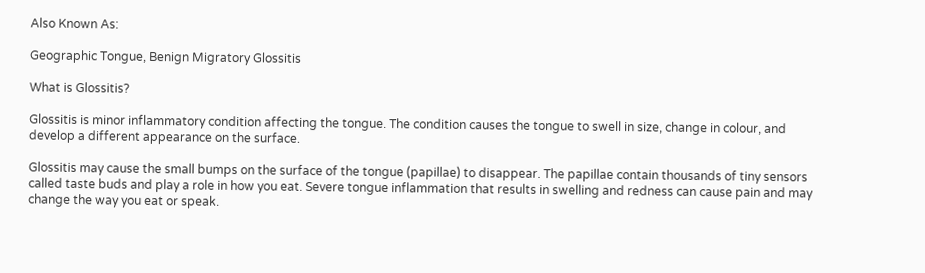Also Known As:

Geographic Tongue, Benign Migratory Glossitis

What is Glossitis?

Glossitis is minor inflammatory condition affecting the tongue. The condition causes the tongue to swell in size, change in colour, and develop a different appearance on the surface.

Glossitis may cause the small bumps on the surface of the tongue (papillae) to disappear. The papillae contain thousands of tiny sensors called taste buds and play a role in how you eat. Severe tongue inflammation that results in swelling and redness can cause pain and may change the way you eat or speak.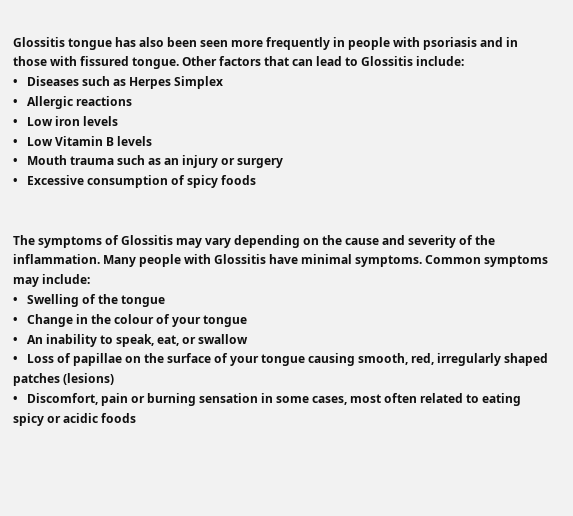Glossitis tongue has also been seen more frequently in people with psoriasis and in those with fissured tongue. Other factors that can lead to Glossitis include:
•   Diseases such as Herpes Simplex
•   Allergic reactions
•   Low iron levels
•   Low Vitamin B levels
•   Mouth trauma such as an injury or surgery
•   Excessive consumption of spicy foods


The symptoms of Glossitis may vary depending on the cause and severity of the inflammation. Many people with Glossitis have minimal symptoms. Common symptoms may include:
•   Swelling of the tongue
•   Change in the colour of your tongue
•   An inability to speak, eat, or swallow
•   Loss of papillae on the surface of your tongue causing smooth, red, irregularly shaped patches (lesions)
•   Discomfort, pain or burning sensation in some cases, most often related to eating spicy or acidic foods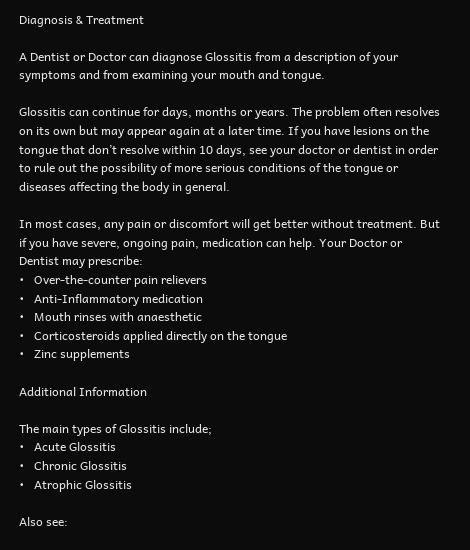Diagnosis & Treatment

A Dentist or Doctor can diagnose Glossitis from a description of your symptoms and from examining your mouth and tongue.

Glossitis can continue for days, months or years. The problem often resolves on its own but may appear again at a later time. If you have lesions on the tongue that don’t resolve within 10 days, see your doctor or dentist in order to rule out the possibility of more serious conditions of the tongue or diseases affecting the body in general.

In most cases, any pain or discomfort will get better without treatment. But if you have severe, ongoing pain, medication can help. Your Doctor or Dentist may prescribe:
•   Over-the-counter pain relievers
•   Anti-Inflammatory medication
•   Mouth rinses with anaesthetic
•   Corticosteroids applied directly on the tongue
•   Zinc supplements

Additional Information

The main types of Glossitis include;
•   Acute Glossitis
•   Chronic Glossitis
•   Atrophic Glossitis

Also see: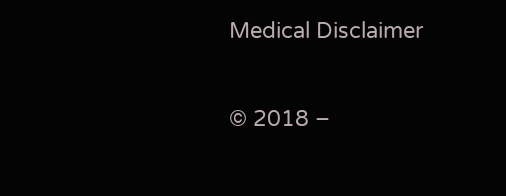Medical Disclaimer

© 2018 –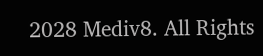2028 Mediv8. All Rights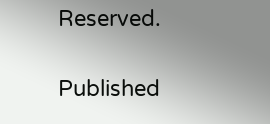Reserved.

Published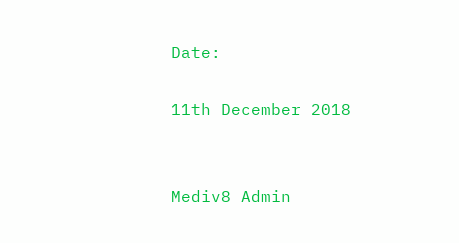Date:

11th December 2018


Mediv8 Admin